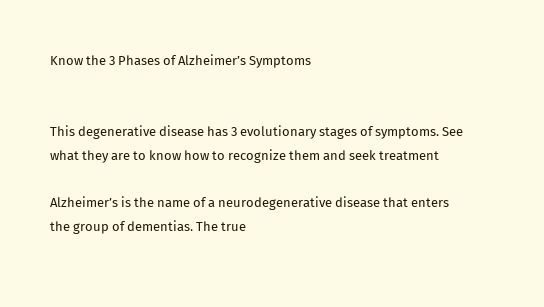Know the 3 Phases of Alzheimer’s Symptoms


This degenerative disease has 3 evolutionary stages of symptoms. See what they are to know how to recognize them and seek treatment

Alzheimer’s is the name of a neurodegenerative disease that enters the group of dementias. The true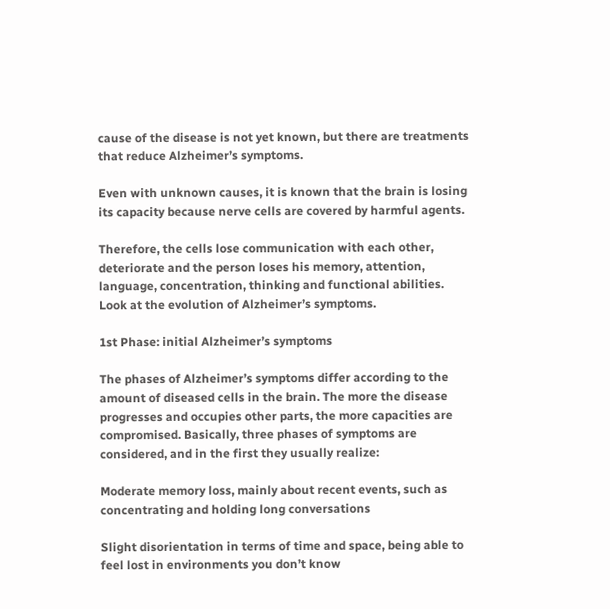cause of the disease is not yet known, but there are treatments that reduce Alzheimer’s symptoms.

Even with unknown causes, it is known that the brain is losing its capacity because nerve cells are covered by harmful agents.

Therefore, the cells lose communication with each other, deteriorate and the person loses his memory, attention, language, concentration, thinking and functional abilities. Look at the evolution of Alzheimer’s symptoms.

1st Phase: initial Alzheimer’s symptoms

The phases of Alzheimer’s symptoms differ according to the amount of diseased cells in the brain. The more the disease progresses and occupies other parts, the more capacities are compromised. Basically, three phases of symptoms are considered, and in the first they usually realize:

Moderate memory loss, mainly about recent events, such as concentrating and holding long conversations

Slight disorientation in terms of time and space, being able to feel lost in environments you don’t know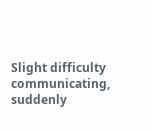Slight difficulty communicating, suddenly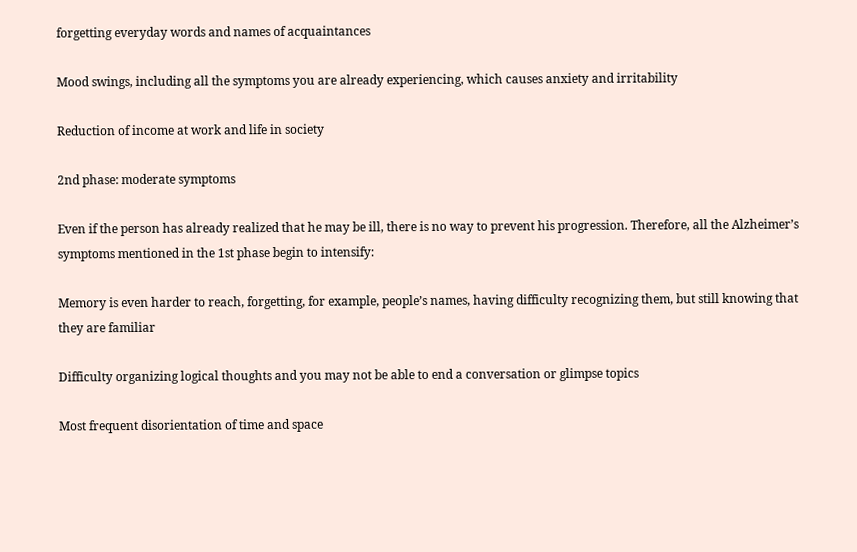forgetting everyday words and names of acquaintances

Mood swings, including all the symptoms you are already experiencing, which causes anxiety and irritability

Reduction of income at work and life in society

2nd phase: moderate symptoms

Even if the person has already realized that he may be ill, there is no way to prevent his progression. Therefore, all the Alzheimer’s symptoms mentioned in the 1st phase begin to intensify:

Memory is even harder to reach, forgetting, for example, people’s names, having difficulty recognizing them, but still knowing that they are familiar

Difficulty organizing logical thoughts and you may not be able to end a conversation or glimpse topics

Most frequent disorientation of time and space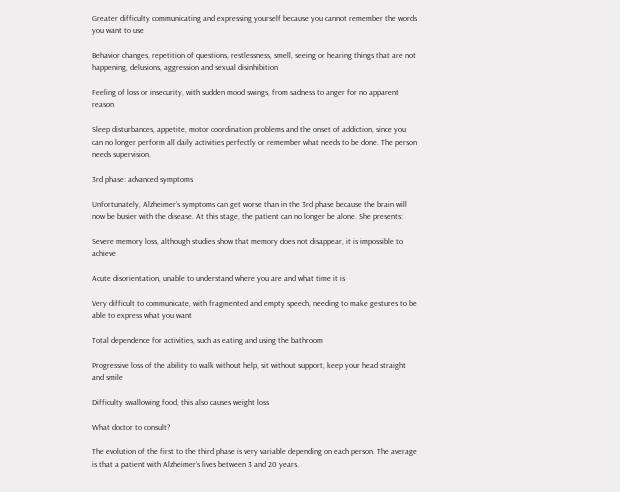Greater difficulty communicating and expressing yourself because you cannot remember the words you want to use

Behavior changes, repetition of questions, restlessness, smell, seeing or hearing things that are not happening, delusions, aggression and sexual disinhibition

Feeling of loss or insecurity, with sudden mood swings, from sadness to anger for no apparent reason

Sleep disturbances, appetite, motor coordination problems and the onset of addiction, since you can no longer perform all daily activities perfectly or remember what needs to be done. The person needs supervision.

3rd phase: advanced symptoms

Unfortunately, Alzheimer’s symptoms can get worse than in the 3rd phase because the brain will now be busier with the disease. At this stage, the patient can no longer be alone. She presents:

Severe memory loss, although studies show that memory does not disappear, it is impossible to achieve

Acute disorientation, unable to understand where you are and what time it is

Very difficult to communicate, with fragmented and empty speech, needing to make gestures to be able to express what you want

Total dependence for activities, such as eating and using the bathroom

Progressive loss of the ability to walk without help, sit without support, keep your head straight and smile

Difficulty swallowing food, this also causes weight loss

What doctor to consult?

The evolution of the first to the third phase is very variable depending on each person. The average is that a patient with Alzheimer’s lives between 3 and 20 years.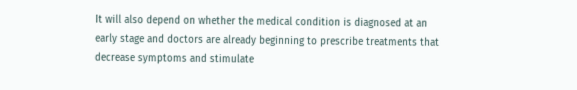It will also depend on whether the medical condition is diagnosed at an early stage and doctors are already beginning to prescribe treatments that decrease symptoms and stimulate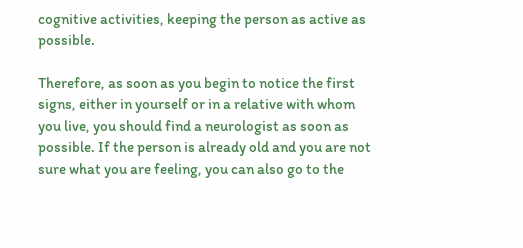cognitive activities, keeping the person as active as possible.

Therefore, as soon as you begin to notice the first signs, either in yourself or in a relative with whom you live, you should find a neurologist as soon as possible. If the person is already old and you are not sure what you are feeling, you can also go to the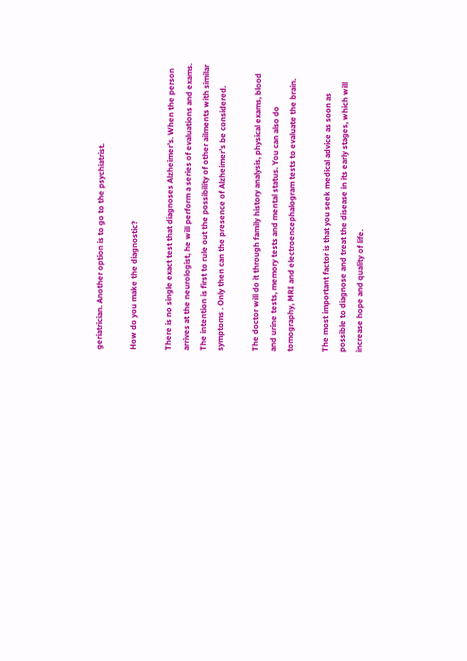geriatrician. Another option is to go to the psychiatrist.

How do you make the diagnostic?

There is no single exact test that diagnoses Alzheimer’s. When the person arrives at the neurologist, he will perform a series of evaluations and exams. The intention is first to rule out the possibility of other ailments with similar symptoms . Only then can the presence of Alzheimer’s be considered.

The doctor will do it through family history analysis, physical exams, blood and urine tests, memory tests and mental status. You can also do tomography, MRI and electroencephalogram tests to evaluate the brain.

The most important factor is that you seek medical advice as soon as possible to diagnose and treat the disease in its early stages, which will increase hope and quality of life.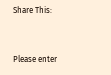Share This:


Please enter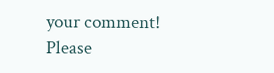your comment!
Please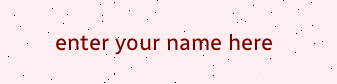enter your name here